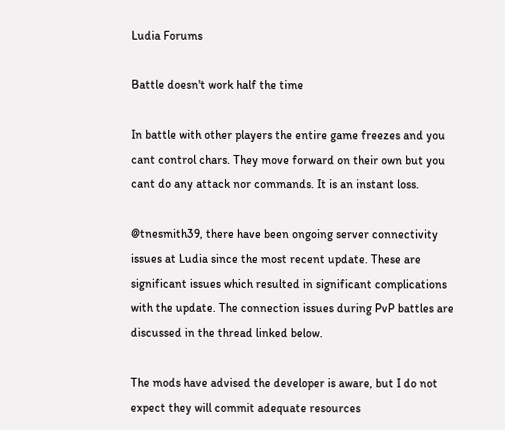Ludia Forums

Battle doesn't work half the time

In battle with other players the entire game freezes and you cant control chars. They move forward on their own but you cant do any attack nor commands. It is an instant loss.

@tnesmith39, there have been ongoing server connectivity issues at Ludia since the most recent update. These are significant issues which resulted in significant complications with the update. The connection issues during PvP battles are discussed in the thread linked below.

The mods have advised the developer is aware, but I do not expect they will commit adequate resources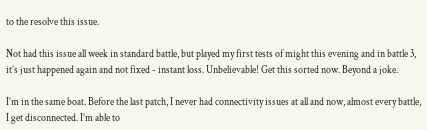to the resolve this issue.

Not had this issue all week in standard battle, but played my first tests of might this evening and in battle 3, it’s just happened again and not fixed - instant loss. Unbelievable! Get this sorted now. Beyond a joke.

I’m in the same boat. Before the last patch, I never had connectivity issues at all and now, almost every battle, I get disconnected. I’m able to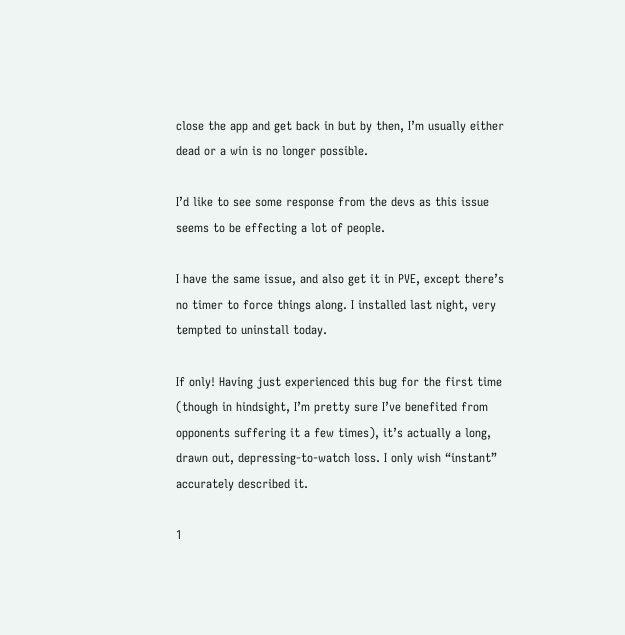close the app and get back in but by then, I’m usually either dead or a win is no longer possible.

I’d like to see some response from the devs as this issue seems to be effecting a lot of people.

I have the same issue, and also get it in PVE, except there’s no timer to force things along. I installed last night, very tempted to uninstall today.

If only! Having just experienced this bug for the first time (though in hindsight, I’m pretty sure I’ve benefited from opponents suffering it a few times), it’s actually a long, drawn out, depressing-to-watch loss. I only wish “instant” accurately described it.

1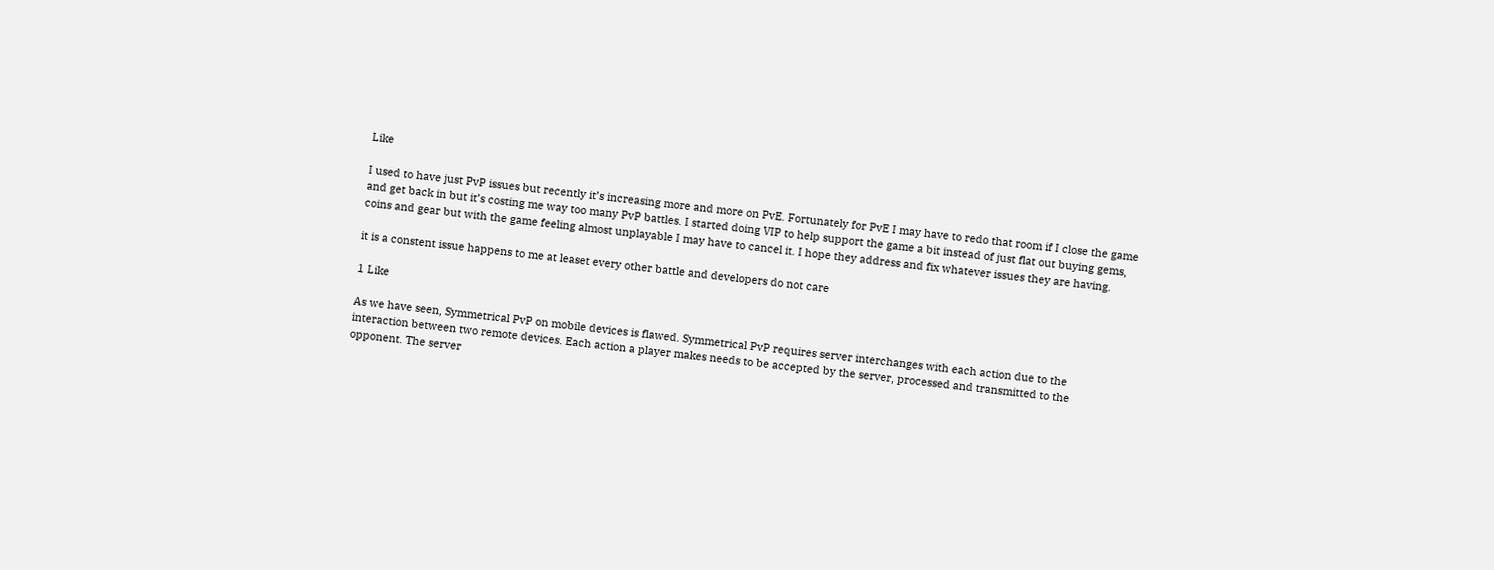Like

I used to have just PvP issues but recently it’s increasing more and more on PvE. Fortunately for PvE I may have to redo that room if I close the game and get back in but it’s costing me way too many PvP battles. I started doing VIP to help support the game a bit instead of just flat out buying gems, coins and gear but with the game feeling almost unplayable I may have to cancel it. I hope they address and fix whatever issues they are having.

it is a constent issue happens to me at leaset every other battle and developers do not care

1 Like

As we have seen, Symmetrical PvP on mobile devices is flawed. Symmetrical PvP requires server interchanges with each action due to the interaction between two remote devices. Each action a player makes needs to be accepted by the server, processed and transmitted to the opponent. The server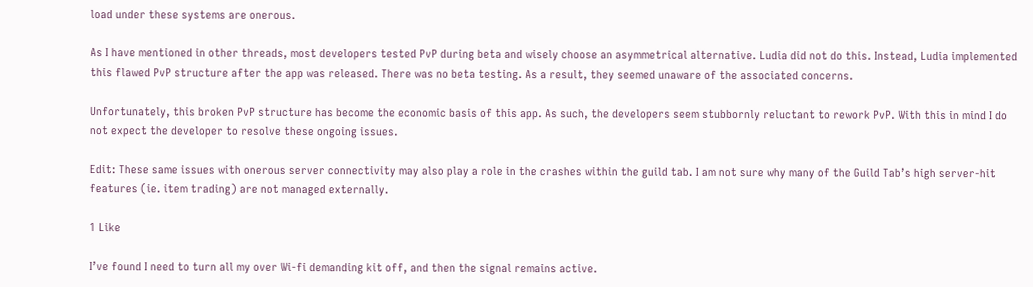load under these systems are onerous.

As I have mentioned in other threads, most developers tested PvP during beta and wisely choose an asymmetrical alternative. Ludia did not do this. Instead, Ludia implemented this flawed PvP structure after the app was released. There was no beta testing. As a result, they seemed unaware of the associated concerns.

Unfortunately, this broken PvP structure has become the economic basis of this app. As such, the developers seem stubbornly reluctant to rework PvP. With this in mind I do not expect the developer to resolve these ongoing issues.

Edit: These same issues with onerous server connectivity may also play a role in the crashes within the guild tab. I am not sure why many of the Guild Tab’s high server-hit features (ie. item trading) are not managed externally.

1 Like

I’ve found I need to turn all my over Wi-fi demanding kit off, and then the signal remains active.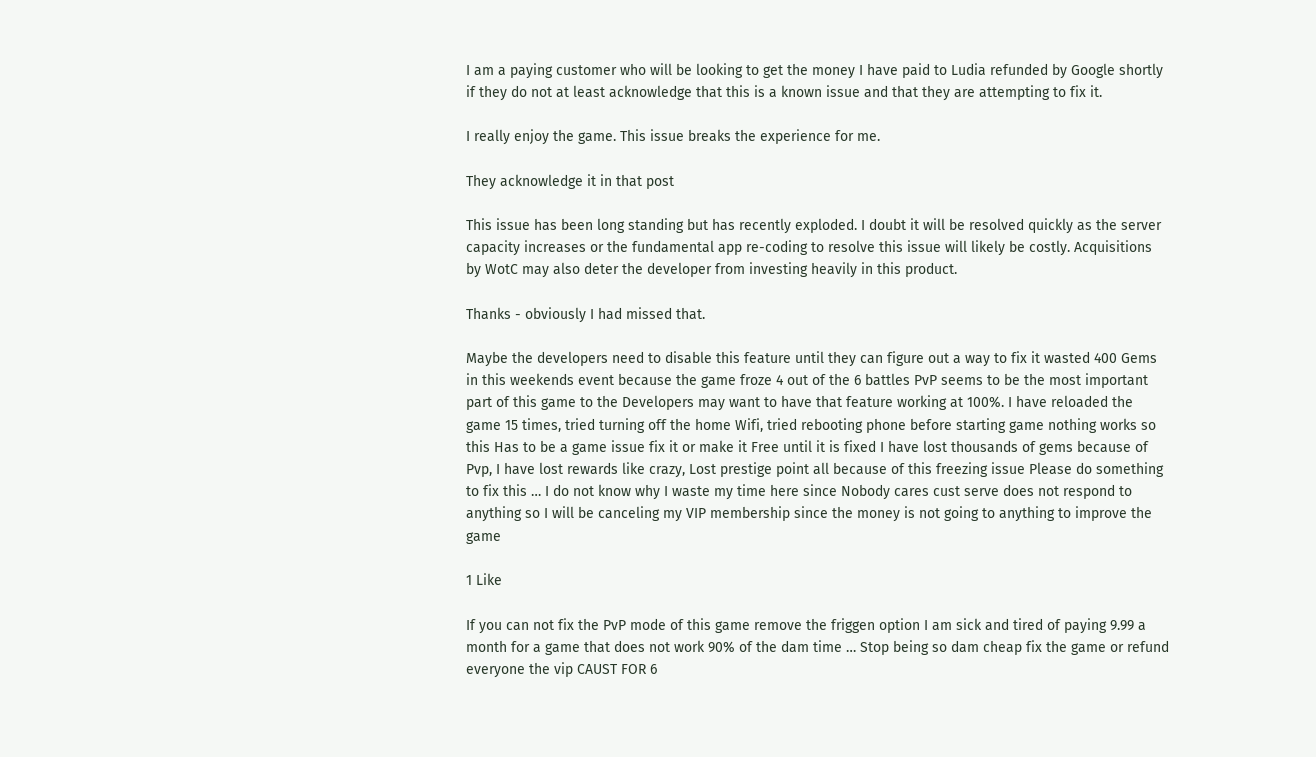I am a paying customer who will be looking to get the money I have paid to Ludia refunded by Google shortly if they do not at least acknowledge that this is a known issue and that they are attempting to fix it.

I really enjoy the game. This issue breaks the experience for me.

They acknowledge it in that post

This issue has been long standing but has recently exploded. I doubt it will be resolved quickly as the server capacity increases or the fundamental app re-coding to resolve this issue will likely be costly. Acquisitions by WotC may also deter the developer from investing heavily in this product.

Thanks - obviously I had missed that.

Maybe the developers need to disable this feature until they can figure out a way to fix it wasted 400 Gems in this weekends event because the game froze 4 out of the 6 battles PvP seems to be the most important part of this game to the Developers may want to have that feature working at 100%. I have reloaded the game 15 times, tried turning off the home Wifi, tried rebooting phone before starting game nothing works so this Has to be a game issue fix it or make it Free until it is fixed I have lost thousands of gems because of Pvp, I have lost rewards like crazy, Lost prestige point all because of this freezing issue Please do something to fix this … I do not know why I waste my time here since Nobody cares cust serve does not respond to anything so I will be canceling my VIP membership since the money is not going to anything to improve the game

1 Like

If you can not fix the PvP mode of this game remove the friggen option I am sick and tired of paying 9.99 a month for a game that does not work 90% of the dam time … Stop being so dam cheap fix the game or refund everyone the vip CAUST FOR 6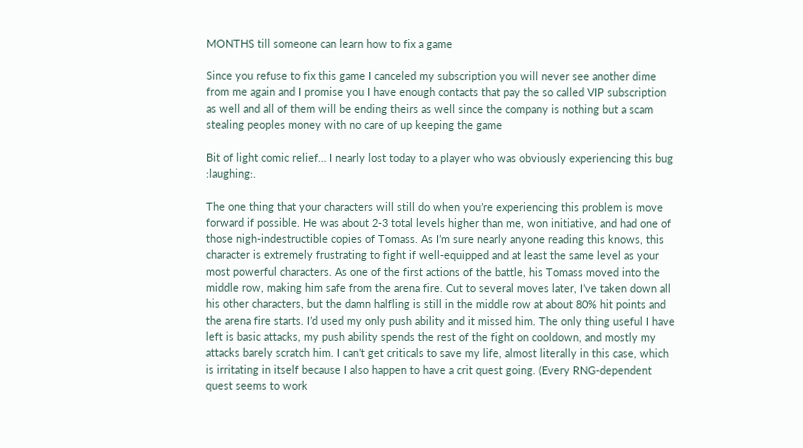MONTHS till someone can learn how to fix a game

Since you refuse to fix this game I canceled my subscription you will never see another dime from me again and I promise you I have enough contacts that pay the so called VIP subscription as well and all of them will be ending theirs as well since the company is nothing but a scam stealing peoples money with no care of up keeping the game

Bit of light comic relief… I nearly lost today to a player who was obviously experiencing this bug :laughing:.

The one thing that your characters will still do when you’re experiencing this problem is move forward if possible. He was about 2-3 total levels higher than me, won initiative, and had one of those nigh-indestructible copies of Tomass. As I’m sure nearly anyone reading this knows, this character is extremely frustrating to fight if well-equipped and at least the same level as your most powerful characters. As one of the first actions of the battle, his Tomass moved into the middle row, making him safe from the arena fire. Cut to several moves later, I’ve taken down all his other characters, but the damn halfling is still in the middle row at about 80% hit points and the arena fire starts. I’d used my only push ability and it missed him. The only thing useful I have left is basic attacks, my push ability spends the rest of the fight on cooldown, and mostly my attacks barely scratch him. I can’t get criticals to save my life, almost literally in this case, which is irritating in itself because I also happen to have a crit quest going. (Every RNG-dependent quest seems to work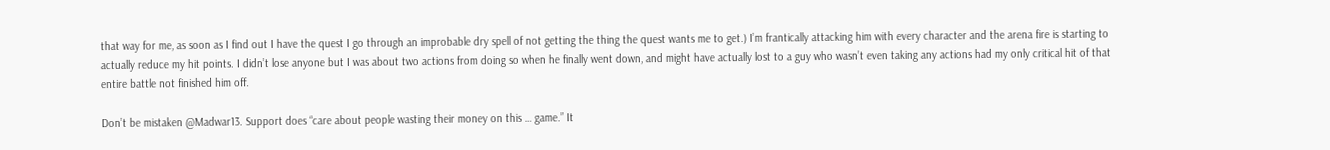that way for me, as soon as I find out I have the quest I go through an improbable dry spell of not getting the thing the quest wants me to get.) I’m frantically attacking him with every character and the arena fire is starting to actually reduce my hit points. I didn’t lose anyone but I was about two actions from doing so when he finally went down, and might have actually lost to a guy who wasn’t even taking any actions had my only critical hit of that entire battle not finished him off.

Don’t be mistaken @Madwar13. Support does “care about people wasting their money on this … game.” It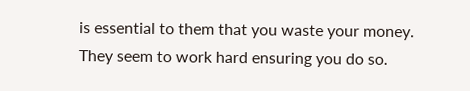is essential to them that you waste your money. They seem to work hard ensuring you do so.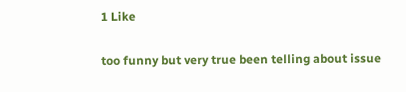1 Like

too funny but very true been telling about issue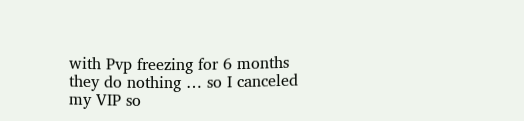with Pvp freezing for 6 months they do nothing … so I canceled my VIP so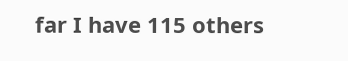far I have 115 others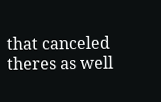that canceled theres as well